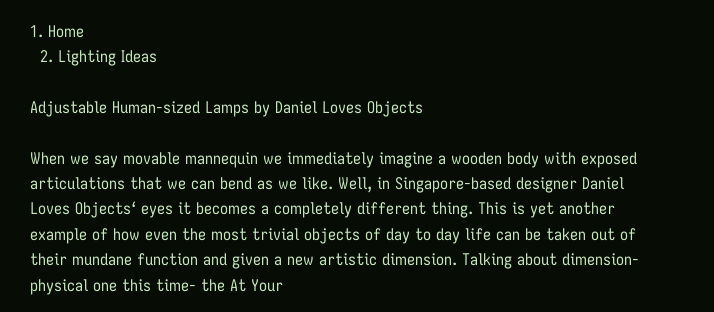1. Home
  2. Lighting Ideas

Adjustable Human-sized Lamps by Daniel Loves Objects

When we say movable mannequin we immediately imagine a wooden body with exposed articulations that we can bend as we like. Well, in Singapore-based designer Daniel Loves Objects‘ eyes it becomes a completely different thing. This is yet another example of how even the most trivial objects of day to day life can be taken out of their mundane function and given a new artistic dimension. Talking about dimension- physical one this time- the At Your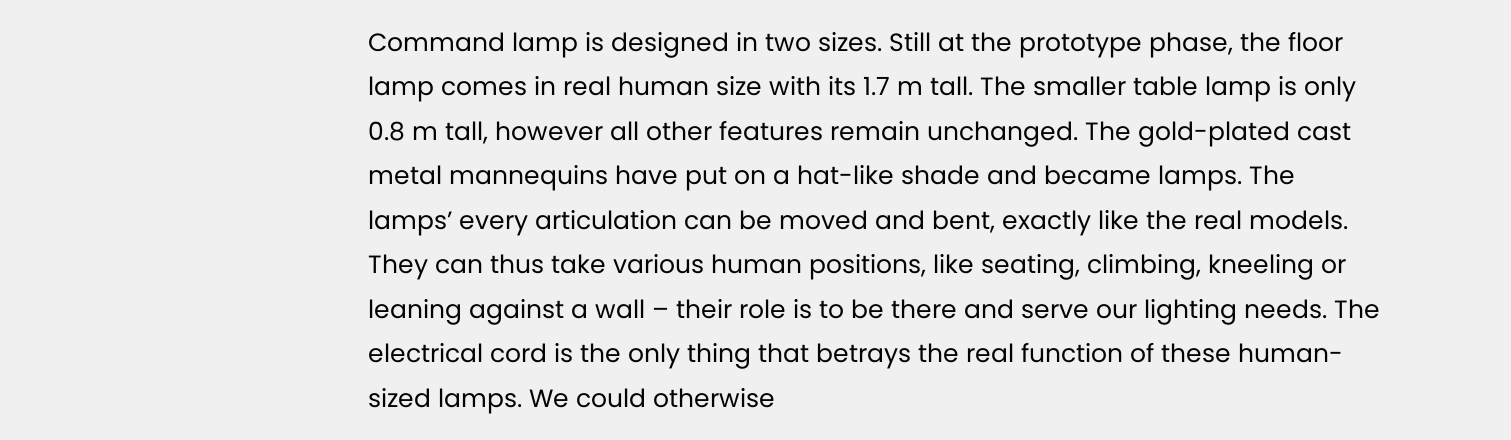Command lamp is designed in two sizes. Still at the prototype phase, the floor lamp comes in real human size with its 1.7 m tall. The smaller table lamp is only 0.8 m tall, however all other features remain unchanged. The gold-plated cast metal mannequins have put on a hat-like shade and became lamps. The lamps’ every articulation can be moved and bent, exactly like the real models. They can thus take various human positions, like seating, climbing, kneeling or leaning against a wall – their role is to be there and serve our lighting needs. The electrical cord is the only thing that betrays the real function of these human-sized lamps. We could otherwise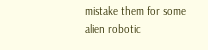mistake them for some alien robotic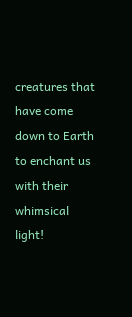creatures that have come down to Earth to enchant us with their whimsical light!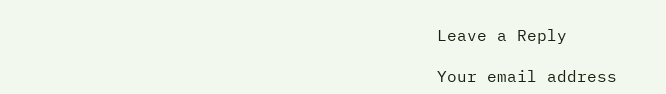Leave a Reply

Your email address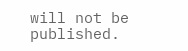will not be published.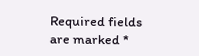Required fields are marked *